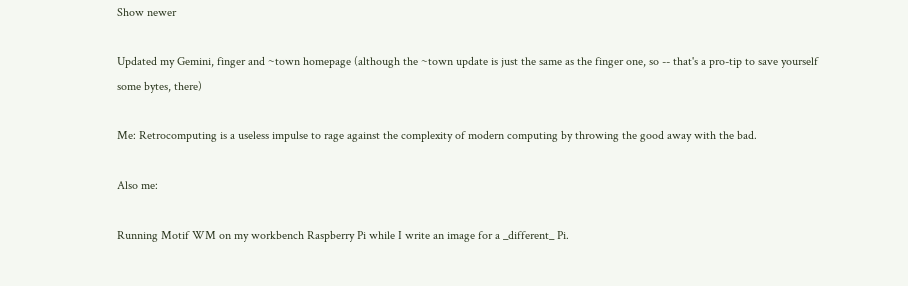Show newer

Updated my Gemini, finger and ~town homepage (although the ~town update is just the same as the finger one, so -- that's a pro-tip to save yourself some bytes, there)

Me: Retrocomputing is a useless impulse to rage against the complexity of modern computing by throwing the good away with the bad.

Also me:

Running Motif WM on my workbench Raspberry Pi while I write an image for a _different_ Pi.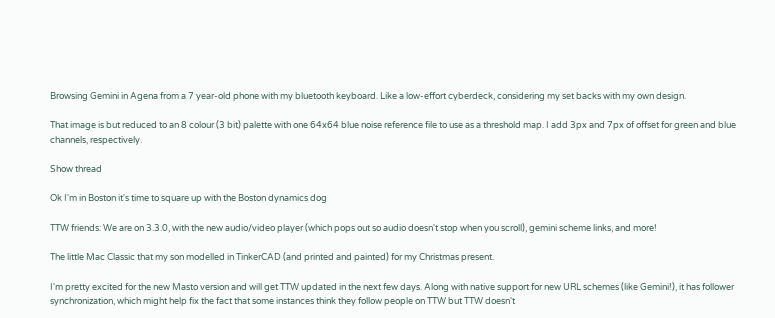Browsing Gemini in Agena from a 7 year-old phone with my bluetooth keyboard. Like a low-effort cyberdeck, considering my set backs with my own design.

That image is but reduced to an 8 colour (3 bit) palette with one 64x64 blue noise reference file to use as a threshold map. I add 3px and 7px of offset for green and blue channels, respectively.

Show thread

Ok I'm in Boston it's time to square up with the Boston dynamics dog

TTW friends: We are on 3.3.0, with the new audio/video player (which pops out so audio doesn't stop when you scroll), gemini scheme links, and more!

The little Mac Classic that my son modelled in TinkerCAD (and printed and painted) for my Christmas present.

I'm pretty excited for the new Masto version and will get TTW updated in the next few days. Along with native support for new URL schemes (like Gemini!), it has follower synchronization, which might help fix the fact that some instances think they follow people on TTW but TTW doesn't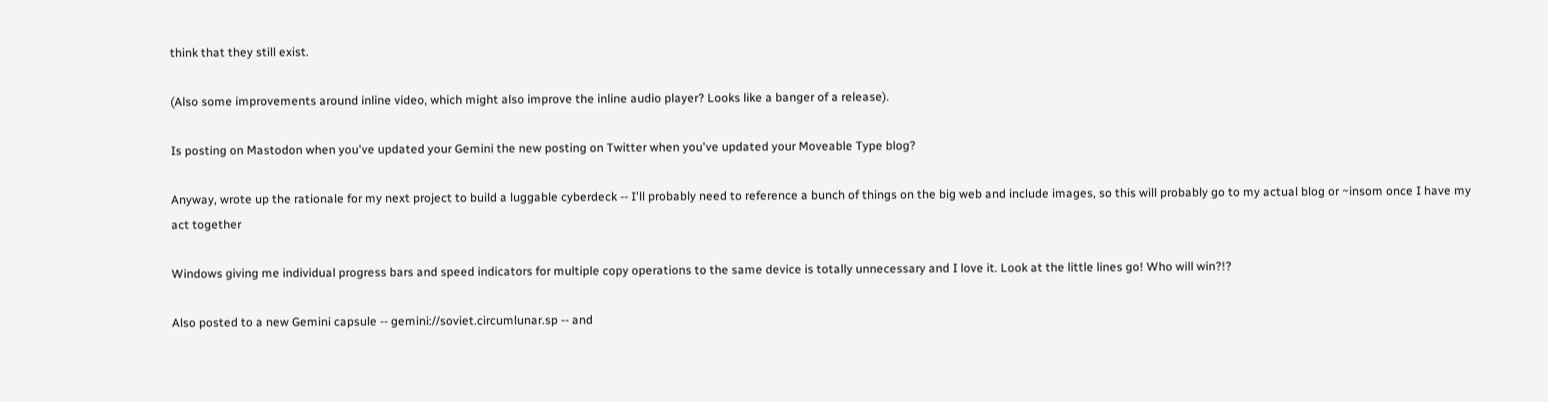think that they still exist.

(Also some improvements around inline video, which might also improve the inline audio player? Looks like a banger of a release).

Is posting on Mastodon when you've updated your Gemini the new posting on Twitter when you've updated your Moveable Type blog?

Anyway, wrote up the rationale for my next project to build a luggable cyberdeck -- I'll probably need to reference a bunch of things on the big web and include images, so this will probably go to my actual blog or ~insom once I have my act together

Windows giving me individual progress bars and speed indicators for multiple copy operations to the same device is totally unnecessary and I love it. Look at the little lines go! Who will win?!?

Also posted to a new Gemini capsule -- gemini://soviet.circumlunar.sp -- and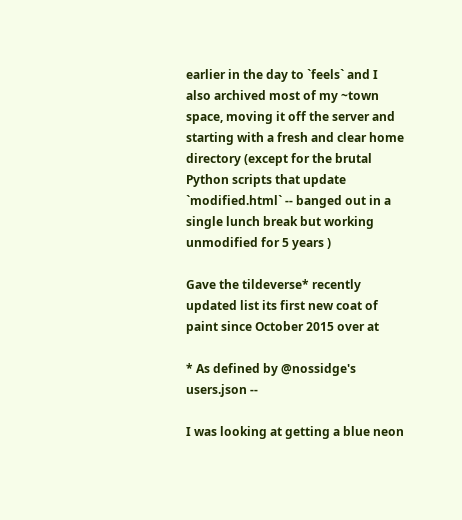earlier in the day to `feels` and I also archived most of my ~town space, moving it off the server and starting with a fresh and clear home directory (except for the brutal Python scripts that update `modified.html` -- banged out in a single lunch break but working unmodified for 5 years )

Gave the tildeverse* recently updated list its first new coat of paint since October 2015 over at

* As defined by @nossidge's users.json --

I was looking at getting a blue neon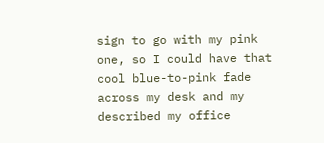sign to go with my pink one, so I could have that cool blue-to-pink fade across my desk and my described my office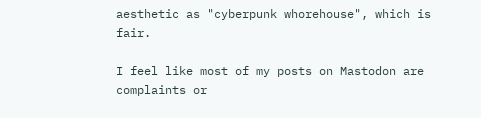aesthetic as "cyberpunk whorehouse", which is fair.

I feel like most of my posts on Mastodon are complaints or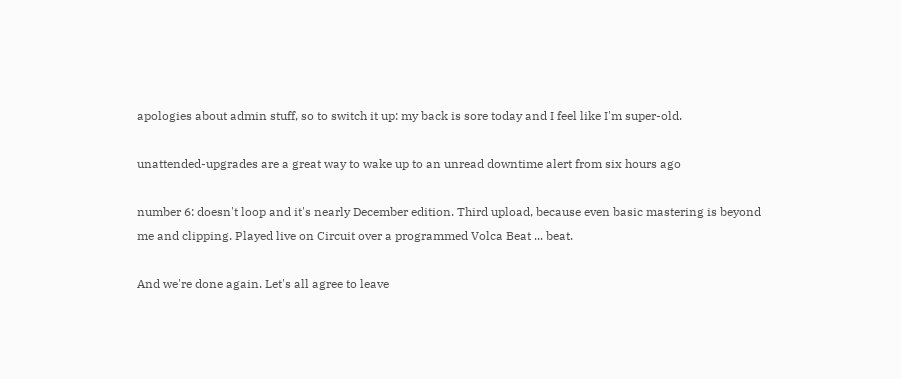apologies about admin stuff, so to switch it up: my back is sore today and I feel like I'm super-old.

unattended-upgrades are a great way to wake up to an unread downtime alert from six hours ago

number 6: doesn't loop and it's nearly December edition. Third upload, because even basic mastering is beyond me and clipping. Played live on Circuit over a programmed Volca Beat ... beat.

And we're done again. Let's all agree to leave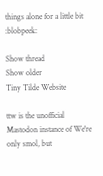things alone for a little bit :blobpeek:

Show thread
Show older
Tiny Tilde Website

ttw is the unofficial Mastodon instance of We're only smol, but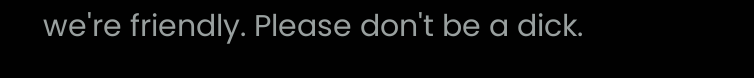we're friendly. Please don't be a dick.